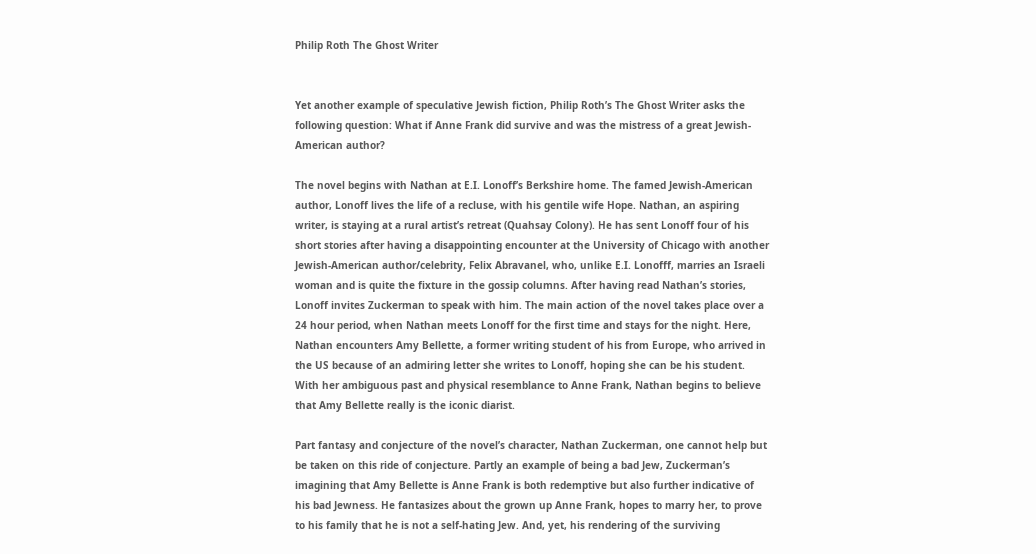Philip Roth The Ghost Writer


Yet another example of speculative Jewish fiction, Philip Roth’s The Ghost Writer asks the following question: What if Anne Frank did survive and was the mistress of a great Jewish-American author?

The novel begins with Nathan at E.I. Lonoff’s Berkshire home. The famed Jewish-American author, Lonoff lives the life of a recluse, with his gentile wife Hope. Nathan, an aspiring writer, is staying at a rural artist’s retreat (Quahsay Colony). He has sent Lonoff four of his short stories after having a disappointing encounter at the University of Chicago with another Jewish-American author/celebrity, Felix Abravanel, who, unlike E.I. Lonofff, marries an Israeli woman and is quite the fixture in the gossip columns. After having read Nathan’s stories, Lonoff invites Zuckerman to speak with him. The main action of the novel takes place over a 24 hour period, when Nathan meets Lonoff for the first time and stays for the night. Here, Nathan encounters Amy Bellette, a former writing student of his from Europe, who arrived in the US because of an admiring letter she writes to Lonoff, hoping she can be his student. With her ambiguous past and physical resemblance to Anne Frank, Nathan begins to believe that Amy Bellette really is the iconic diarist.

Part fantasy and conjecture of the novel’s character, Nathan Zuckerman, one cannot help but be taken on this ride of conjecture. Partly an example of being a bad Jew, Zuckerman’s imagining that Amy Bellette is Anne Frank is both redemptive but also further indicative of his bad Jewness. He fantasizes about the grown up Anne Frank, hopes to marry her, to prove to his family that he is not a self-hating Jew. And, yet, his rendering of the surviving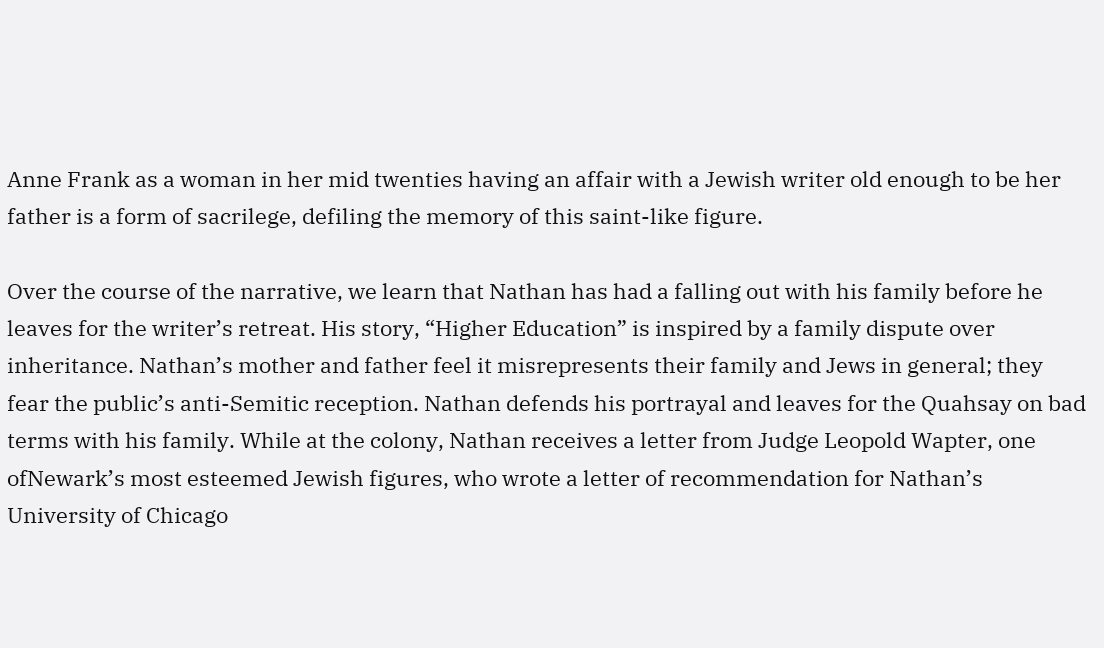Anne Frank as a woman in her mid twenties having an affair with a Jewish writer old enough to be her father is a form of sacrilege, defiling the memory of this saint-like figure.

Over the course of the narrative, we learn that Nathan has had a falling out with his family before he leaves for the writer’s retreat. His story, “Higher Education” is inspired by a family dispute over inheritance. Nathan’s mother and father feel it misrepresents their family and Jews in general; they fear the public’s anti-Semitic reception. Nathan defends his portrayal and leaves for the Quahsay on bad terms with his family. While at the colony, Nathan receives a letter from Judge Leopold Wapter, one ofNewark’s most esteemed Jewish figures, who wrote a letter of recommendation for Nathan’s University of Chicago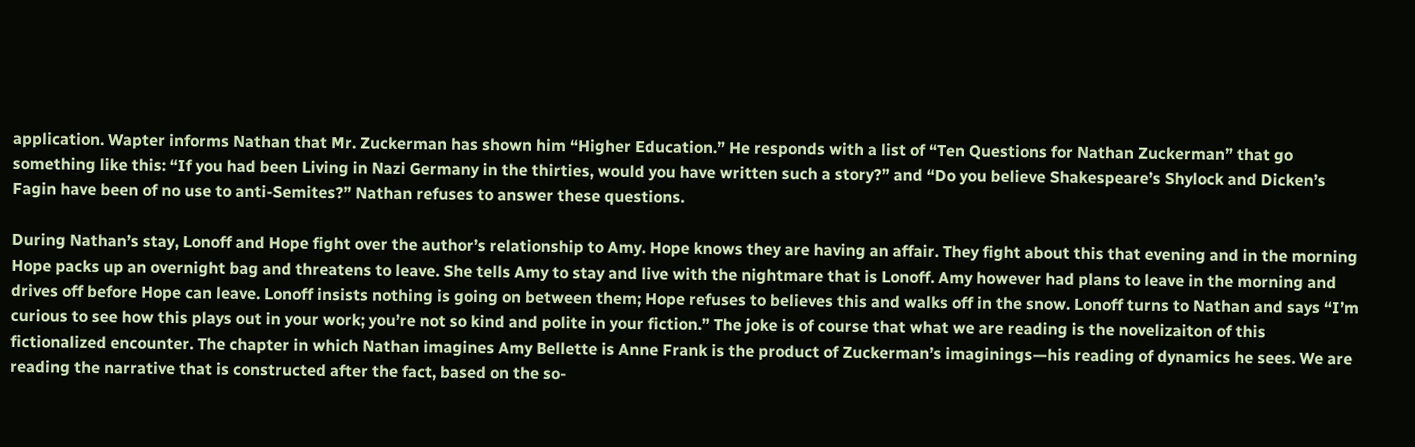application. Wapter informs Nathan that Mr. Zuckerman has shown him “Higher Education.” He responds with a list of “Ten Questions for Nathan Zuckerman” that go something like this: “If you had been Living in Nazi Germany in the thirties, would you have written such a story?” and “Do you believe Shakespeare’s Shylock and Dicken’s Fagin have been of no use to anti-Semites?” Nathan refuses to answer these questions.

During Nathan’s stay, Lonoff and Hope fight over the author’s relationship to Amy. Hope knows they are having an affair. They fight about this that evening and in the morning Hope packs up an overnight bag and threatens to leave. She tells Amy to stay and live with the nightmare that is Lonoff. Amy however had plans to leave in the morning and drives off before Hope can leave. Lonoff insists nothing is going on between them; Hope refuses to believes this and walks off in the snow. Lonoff turns to Nathan and says “I’m curious to see how this plays out in your work; you’re not so kind and polite in your fiction.” The joke is of course that what we are reading is the novelizaiton of this fictionalized encounter. The chapter in which Nathan imagines Amy Bellette is Anne Frank is the product of Zuckerman’s imaginings—his reading of dynamics he sees. We are reading the narrative that is constructed after the fact, based on the so-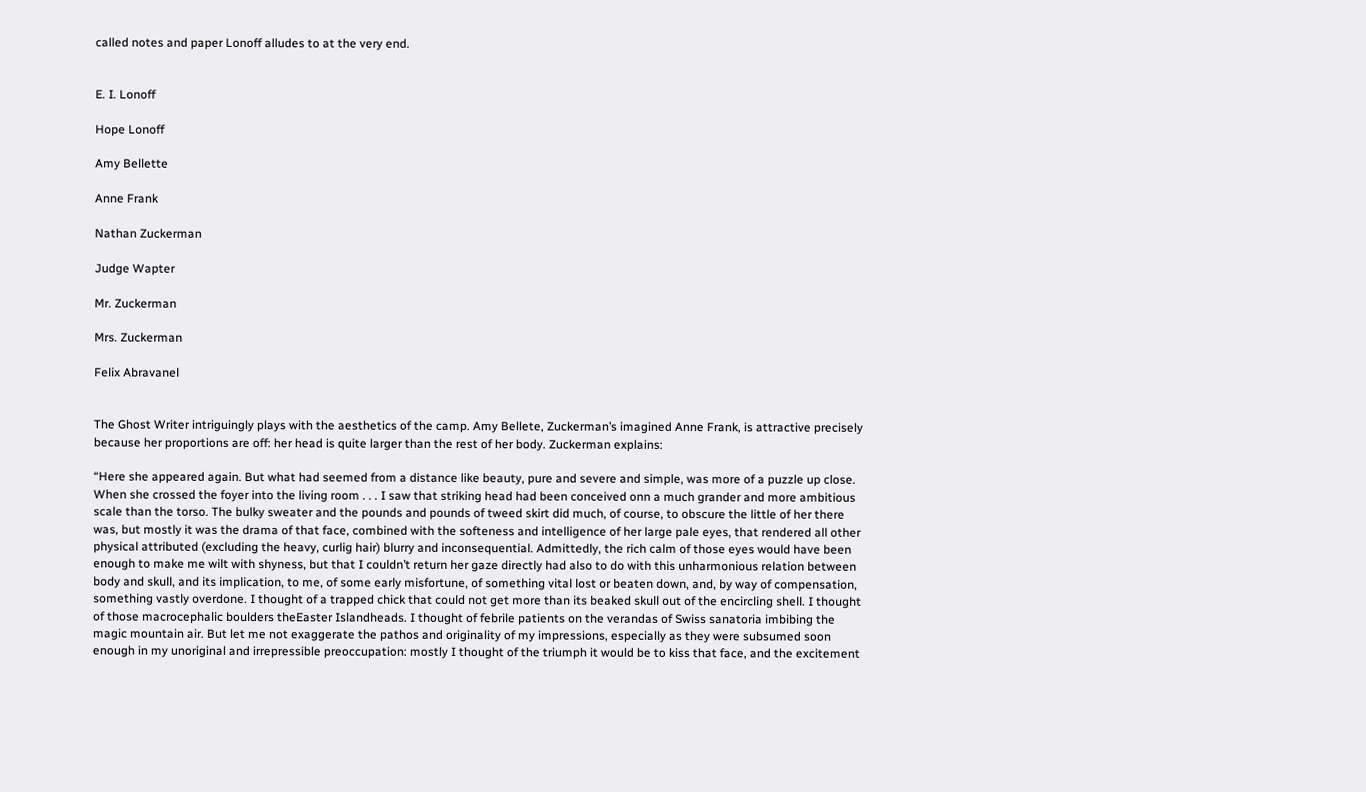called notes and paper Lonoff alludes to at the very end.


E. I. Lonoff

Hope Lonoff

Amy Bellette

Anne Frank

Nathan Zuckerman

Judge Wapter

Mr. Zuckerman

Mrs. Zuckerman

Felix Abravanel


The Ghost Writer intriguingly plays with the aesthetics of the camp. Amy Bellete, Zuckerman’s imagined Anne Frank, is attractive precisely because her proportions are off: her head is quite larger than the rest of her body. Zuckerman explains:

“Here she appeared again. But what had seemed from a distance like beauty, pure and severe and simple, was more of a puzzle up close. When she crossed the foyer into the living room . . . I saw that striking head had been conceived onn a much grander and more ambitious scale than the torso. The bulky sweater and the pounds and pounds of tweed skirt did much, of course, to obscure the little of her there was, but mostly it was the drama of that face, combined with the softeness and intelligence of her large pale eyes, that rendered all other physical attributed (excluding the heavy, curlig hair) blurry and inconsequential. Admittedly, the rich calm of those eyes would have been enough to make me wilt with shyness, but that I couldn’t return her gaze directly had also to do with this unharmonious relation between body and skull, and its implication, to me, of some early misfortune, of something vital lost or beaten down, and, by way of compensation, something vastly overdone. I thought of a trapped chick that could not get more than its beaked skull out of the encircling shell. I thought of those macrocephalic boulders theEaster Islandheads. I thought of febrile patients on the verandas of Swiss sanatoria imbibing the magic mountain air. But let me not exaggerate the pathos and originality of my impressions, especially as they were subsumed soon enough in my unoriginal and irrepressible preoccupation: mostly I thought of the triumph it would be to kiss that face, and the excitement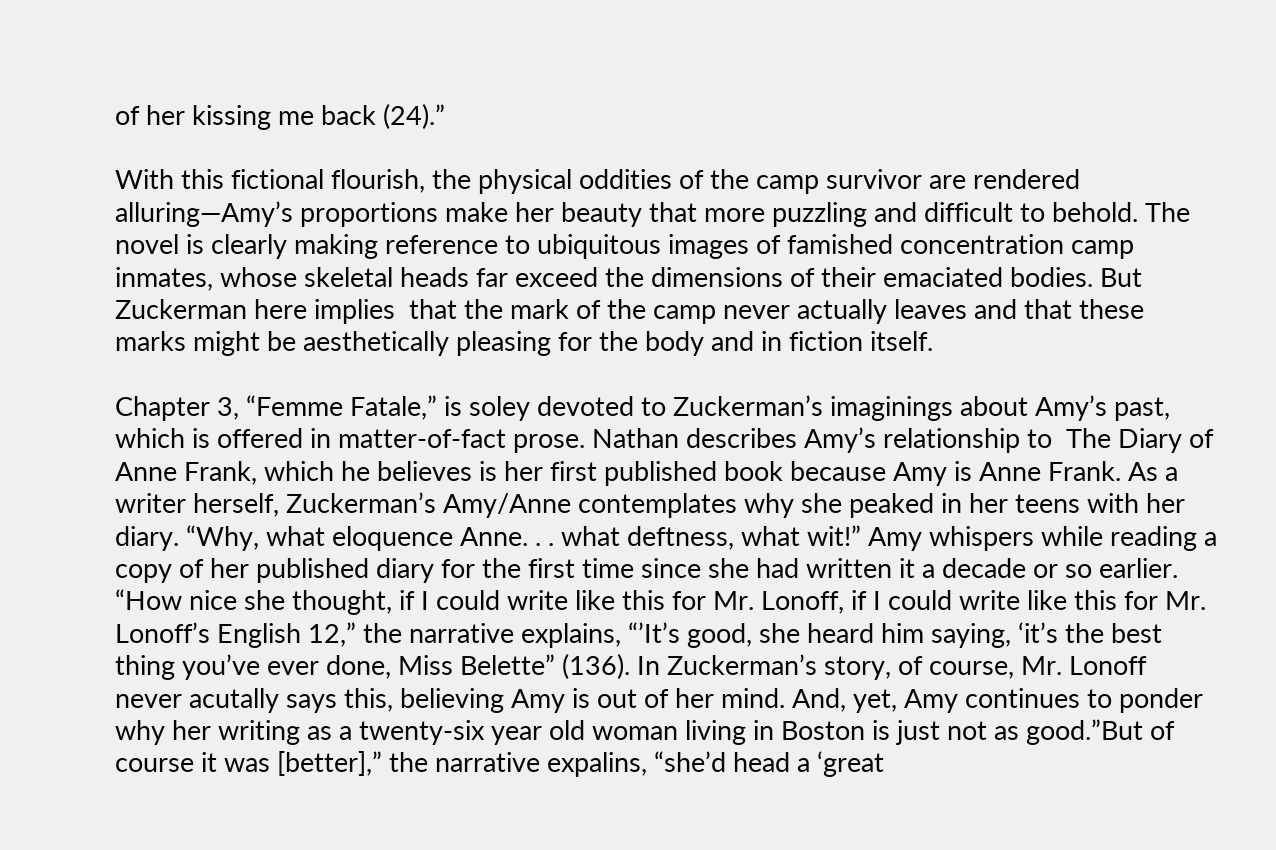of her kissing me back (24).”

With this fictional flourish, the physical oddities of the camp survivor are rendered alluring—Amy’s proportions make her beauty that more puzzling and difficult to behold. The novel is clearly making reference to ubiquitous images of famished concentration camp inmates, whose skeletal heads far exceed the dimensions of their emaciated bodies. But Zuckerman here implies  that the mark of the camp never actually leaves and that these marks might be aesthetically pleasing for the body and in fiction itself.

Chapter 3, “Femme Fatale,” is soley devoted to Zuckerman’s imaginings about Amy’s past, which is offered in matter-of-fact prose. Nathan describes Amy’s relationship to  The Diary of Anne Frank, which he believes is her first published book because Amy is Anne Frank. As a writer herself, Zuckerman’s Amy/Anne contemplates why she peaked in her teens with her diary. “Why, what eloquence Anne. . . what deftness, what wit!” Amy whispers while reading a copy of her published diary for the first time since she had written it a decade or so earlier. “How nice she thought, if I could write like this for Mr. Lonoff, if I could write like this for Mr. Lonoff’s English 12,” the narrative explains, “’It’s good, she heard him saying, ‘it’s the best thing you’ve ever done, Miss Belette” (136). In Zuckerman’s story, of course, Mr. Lonoff never acutally says this, believing Amy is out of her mind. And, yet, Amy continues to ponder why her writing as a twenty-six year old woman living in Boston is just not as good.”But of course it was [better],” the narrative expalins, “she’d head a ‘great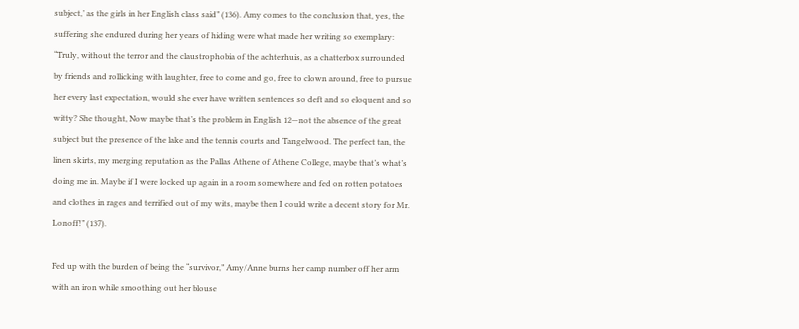subject,’ as the girls in her English class said” (136). Amy comes to the conclusion that, yes, the suffering she endured during her years of hiding were what made her writing so exemplary: “Truly, without the terror and the claustrophobia of the achterhuis, as a chatterbox surrounded by friends and rollicking with laughter, free to come and go, free to clown around, free to pursue her every last expectation, would she ever have written sentences so deft and so eloquent and so witty? She thought, Now maybe that’s the problem in English 12—not the absence of the great subject but the presence of the lake and the tennis courts and Tangelwood. The perfect tan, the linen skirts, my merging reputation as the Pallas Athene of Athene College, maybe that’s what’s doing me in. Maybe if I were locked up again in a room somewhere and fed on rotten potatoes and clothes in rages and terrified out of my wits, maybe then I could write a decent story for Mr. Lonoff!” (137).

Fed up with the burden of being the “survivor,” Amy/Anne burns her camp number off her arm with an iron while smoothing out her blouse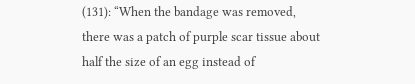(131): “When the bandage was removed, there was a patch of purple scar tissue about half the size of an egg instead of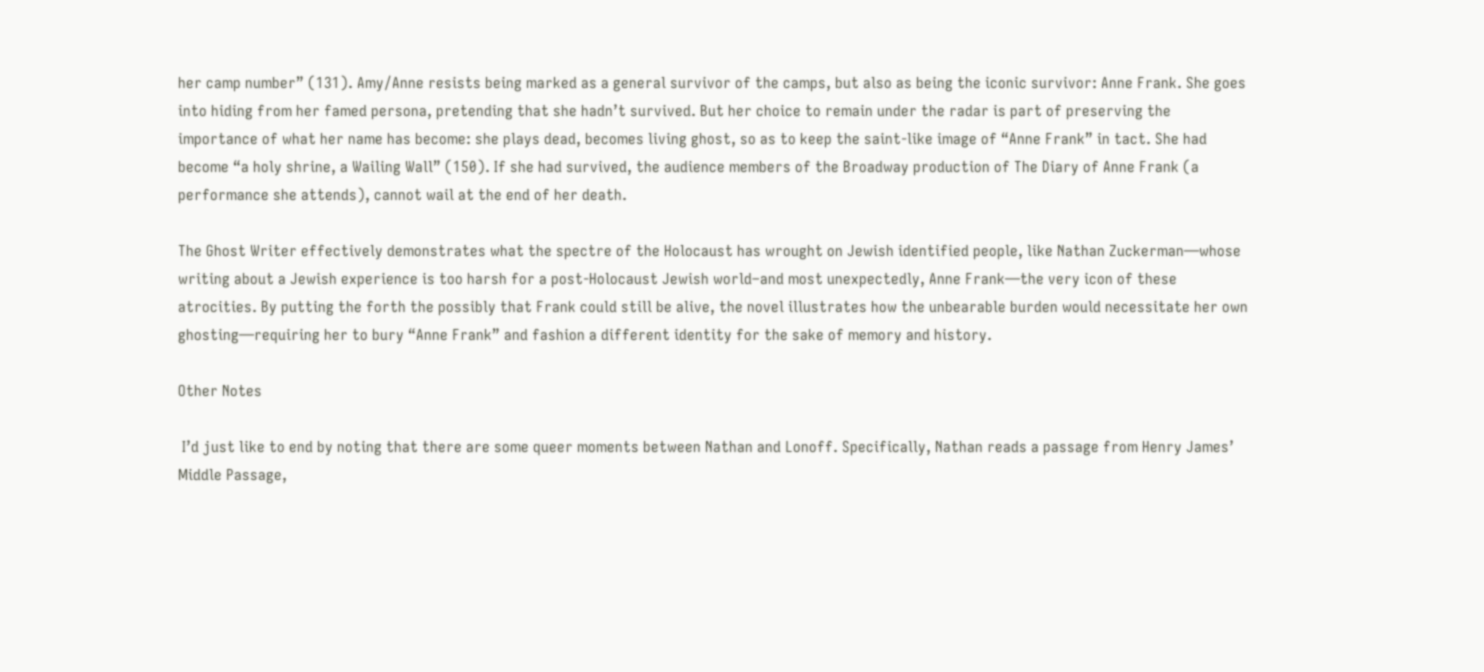her camp number” (131). Amy/Anne resists being marked as a general survivor of the camps, but also as being the iconic survivor: Anne Frank. She goes into hiding from her famed persona, pretending that she hadn’t survived. But her choice to remain under the radar is part of preserving the importance of what her name has become: she plays dead, becomes living ghost, so as to keep the saint-like image of “Anne Frank” in tact. She had become “a holy shrine, a Wailing Wall” (150). If she had survived, the audience members of the Broadway production of The Diary of Anne Frank (a performance she attends), cannot wail at the end of her death.

The Ghost Writer effectively demonstrates what the spectre of the Holocaust has wrought on Jewish identified people, like Nathan Zuckerman—whose writing about a Jewish experience is too harsh for a post-Holocaust Jewish world–and most unexpectedly, Anne Frank—the very icon of these atrocities. By putting the forth the possibly that Frank could still be alive, the novel illustrates how the unbearable burden would necessitate her own ghosting—requiring her to bury “Anne Frank” and fashion a different identity for the sake of memory and history.

Other Notes

 I’d just like to end by noting that there are some queer moments between Nathan and Lonoff. Specifically, Nathan reads a passage from Henry James’ Middle Passage,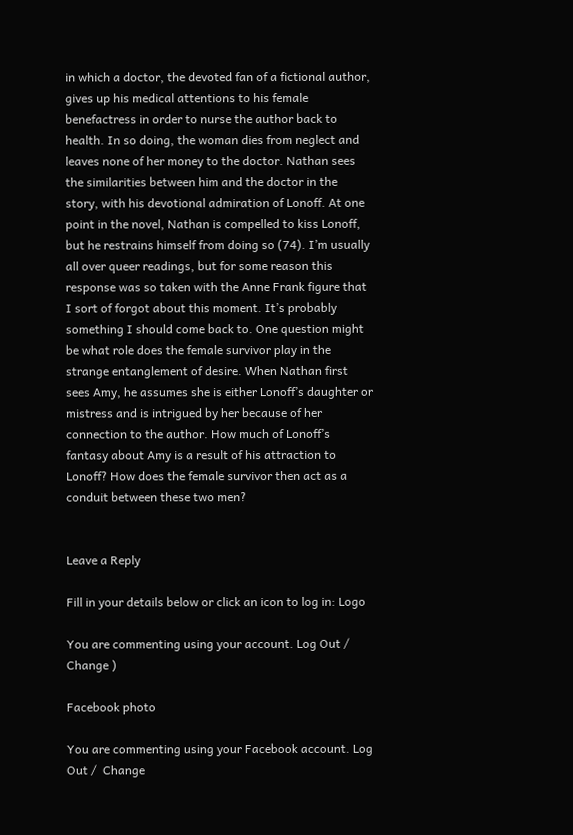in which a doctor, the devoted fan of a fictional author, gives up his medical attentions to his female benefactress in order to nurse the author back to health. In so doing, the woman dies from neglect and leaves none of her money to the doctor. Nathan sees the similarities between him and the doctor in the story, with his devotional admiration of Lonoff. At one point in the novel, Nathan is compelled to kiss Lonoff, but he restrains himself from doing so (74). I’m usually all over queer readings, but for some reason this response was so taken with the Anne Frank figure that I sort of forgot about this moment. It’s probably something I should come back to. One question might be what role does the female survivor play in the strange entanglement of desire. When Nathan first sees Amy, he assumes she is either Lonoff’s daughter or mistress and is intrigued by her because of her connection to the author. How much of Lonoff’s fantasy about Amy is a result of his attraction to Lonoff? How does the female survivor then act as a conduit between these two men?


Leave a Reply

Fill in your details below or click an icon to log in: Logo

You are commenting using your account. Log Out /  Change )

Facebook photo

You are commenting using your Facebook account. Log Out /  Change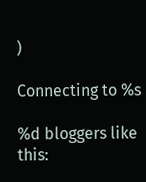)

Connecting to %s

%d bloggers like this: